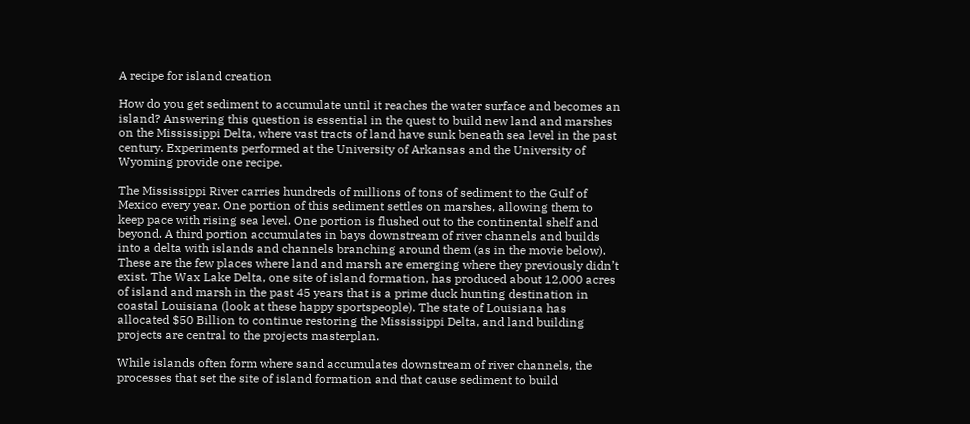A recipe for island creation

How do you get sediment to accumulate until it reaches the water surface and becomes an island? Answering this question is essential in the quest to build new land and marshes on the Mississippi Delta, where vast tracts of land have sunk beneath sea level in the past century. Experiments performed at the University of Arkansas and the University of Wyoming provide one recipe.

The Mississippi River carries hundreds of millions of tons of sediment to the Gulf of Mexico every year. One portion of this sediment settles on marshes, allowing them to keep pace with rising sea level. One portion is flushed out to the continental shelf and beyond. A third portion accumulates in bays downstream of river channels and builds into a delta with islands and channels branching around them (as in the movie below). These are the few places where land and marsh are emerging where they previously didn’t exist. The Wax Lake Delta, one site of island formation, has produced about 12,000 acres of island and marsh in the past 45 years that is a prime duck hunting destination in coastal Louisiana (look at these happy sportspeople). The state of Louisiana has allocated $50 Billion to continue restoring the Mississippi Delta, and land building projects are central to the projects masterplan.

While islands often form where sand accumulates downstream of river channels, the processes that set the site of island formation and that cause sediment to build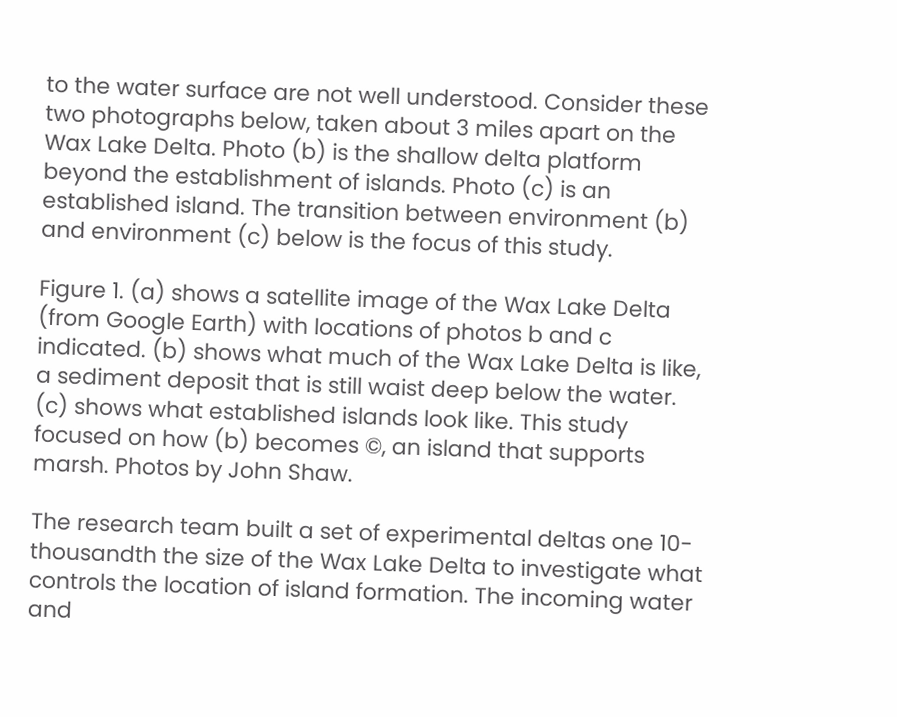to the water surface are not well understood. Consider these two photographs below, taken about 3 miles apart on the Wax Lake Delta. Photo (b) is the shallow delta platform beyond the establishment of islands. Photo (c) is an established island. The transition between environment (b) and environment (c) below is the focus of this study.

Figure 1. (a) shows a satellite image of the Wax Lake Delta (from Google Earth) with locations of photos b and c indicated. (b) shows what much of the Wax Lake Delta is like, a sediment deposit that is still waist deep below the water. (c) shows what established islands look like. This study focused on how (b) becomes ©, an island that supports marsh. Photos by John Shaw.

The research team built a set of experimental deltas one 10-thousandth the size of the Wax Lake Delta to investigate what controls the location of island formation. The incoming water and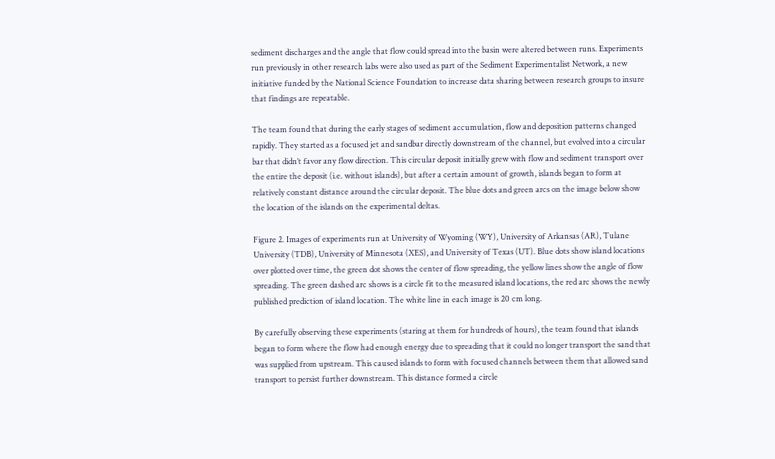sediment discharges and the angle that flow could spread into the basin were altered between runs. Experiments run previously in other research labs were also used as part of the Sediment Experimentalist Network, a new initiative funded by the National Science Foundation to increase data sharing between research groups to insure that findings are repeatable.

The team found that during the early stages of sediment accumulation, flow and deposition patterns changed rapidly. They started as a focused jet and sandbar directly downstream of the channel, but evolved into a circular bar that didn’t favor any flow direction. This circular deposit initially grew with flow and sediment transport over the entire the deposit (i.e. without islands), but after a certain amount of growth, islands began to form at relatively constant distance around the circular deposit. The blue dots and green arcs on the image below show the location of the islands on the experimental deltas.

Figure 2. Images of experiments run at University of Wyoming (WY), University of Arkansas (AR), Tulane University (TDB), University of Minnesota (XES), and University of Texas (UT). Blue dots show island locations over plotted over time, the green dot shows the center of flow spreading, the yellow lines show the angle of flow spreading. The green dashed arc shows is a circle fit to the measured island locations, the red arc shows the newly published prediction of island location. The white line in each image is 20 cm long.

By carefully observing these experiments (staring at them for hundreds of hours), the team found that islands began to form where the flow had enough energy due to spreading that it could no longer transport the sand that was supplied from upstream. This caused islands to form with focused channels between them that allowed sand transport to persist further downstream. This distance formed a circle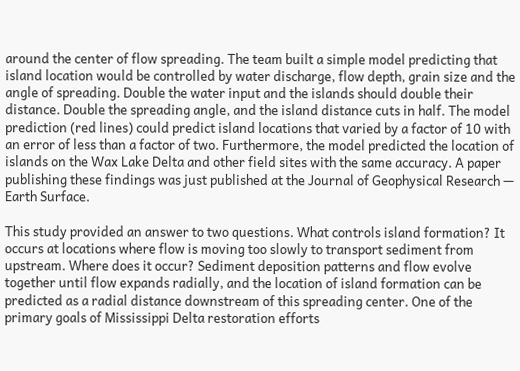around the center of flow spreading. The team built a simple model predicting that island location would be controlled by water discharge, flow depth, grain size and the angle of spreading. Double the water input and the islands should double their distance. Double the spreading angle, and the island distance cuts in half. The model prediction (red lines) could predict island locations that varied by a factor of 10 with an error of less than a factor of two. Furthermore, the model predicted the location of islands on the Wax Lake Delta and other field sites with the same accuracy. A paper publishing these findings was just published at the Journal of Geophysical Research — Earth Surface.

This study provided an answer to two questions. What controls island formation? It occurs at locations where flow is moving too slowly to transport sediment from upstream. Where does it occur? Sediment deposition patterns and flow evolve together until flow expands radially, and the location of island formation can be predicted as a radial distance downstream of this spreading center. One of the primary goals of Mississippi Delta restoration efforts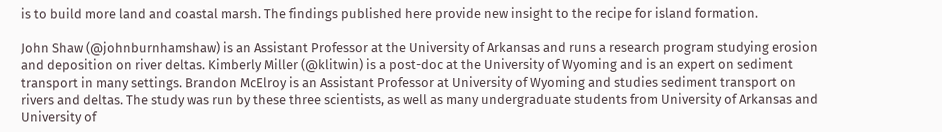is to build more land and coastal marsh. The findings published here provide new insight to the recipe for island formation.

John Shaw (@johnburnhamshaw) is an Assistant Professor at the University of Arkansas and runs a research program studying erosion and deposition on river deltas. Kimberly Miller (@klitwin) is a post-doc at the University of Wyoming and is an expert on sediment transport in many settings. Brandon McElroy is an Assistant Professor at University of Wyoming and studies sediment transport on rivers and deltas. The study was run by these three scientists, as well as many undergraduate students from University of Arkansas and University of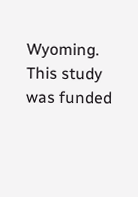Wyoming. This study was funded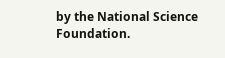by the National Science Foundation.